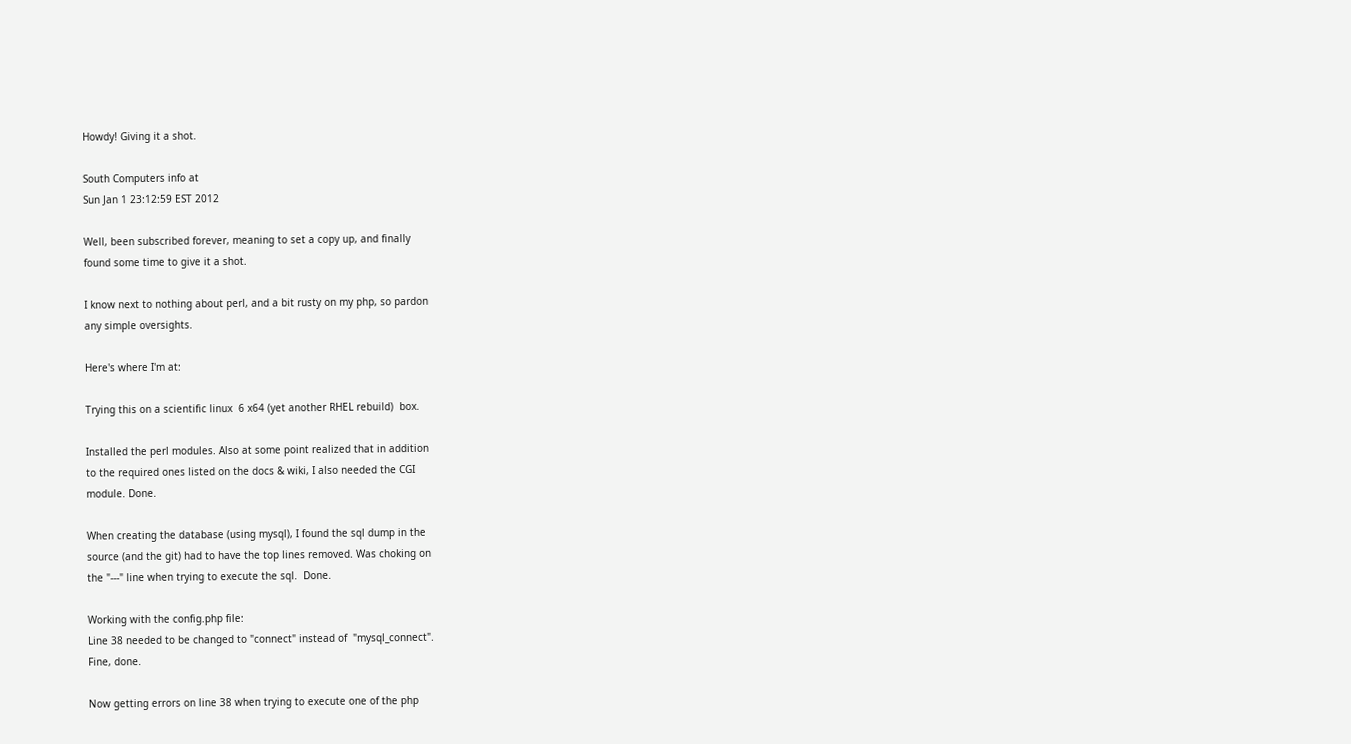Howdy! Giving it a shot.

South Computers info at
Sun Jan 1 23:12:59 EST 2012

Well, been subscribed forever, meaning to set a copy up, and finally
found some time to give it a shot.

I know next to nothing about perl, and a bit rusty on my php, so pardon
any simple oversights.

Here's where I'm at:

Trying this on a scientific linux  6 x64 (yet another RHEL rebuild)  box.

Installed the perl modules. Also at some point realized that in addition
to the required ones listed on the docs & wiki, I also needed the CGI
module. Done.

When creating the database (using mysql), I found the sql dump in the
source (and the git) had to have the top lines removed. Was choking on
the "---" line when trying to execute the sql.  Done.

Working with the config.php file:
Line 38 needed to be changed to "connect" instead of  "mysql_connect".
Fine, done.

Now getting errors on line 38 when trying to execute one of the php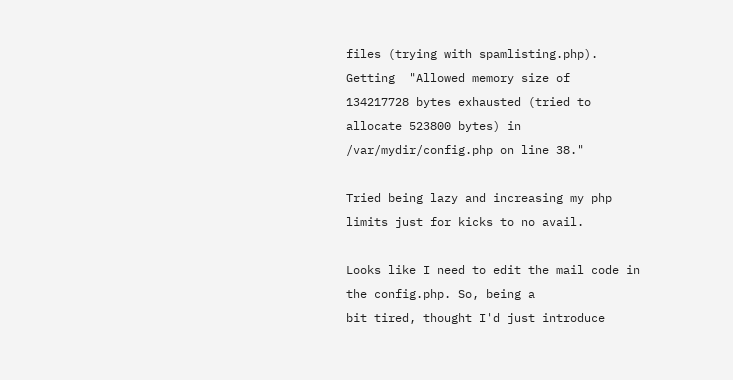files (trying with spamlisting.php). Getting  "Allowed memory size of
134217728 bytes exhausted (tried to allocate 523800 bytes) in
/var/mydir/config.php on line 38."

Tried being lazy and increasing my php limits just for kicks to no avail.

Looks like I need to edit the mail code in the config.php. So, being a
bit tired, thought I'd just introduce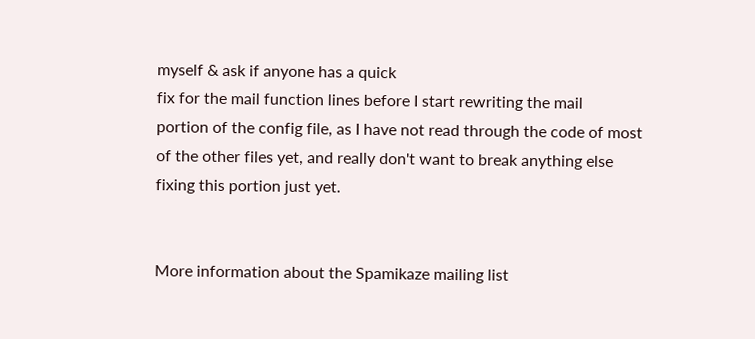myself & ask if anyone has a quick
fix for the mail function lines before I start rewriting the mail
portion of the config file, as I have not read through the code of most
of the other files yet, and really don't want to break anything else
fixing this portion just yet.


More information about the Spamikaze mailing list